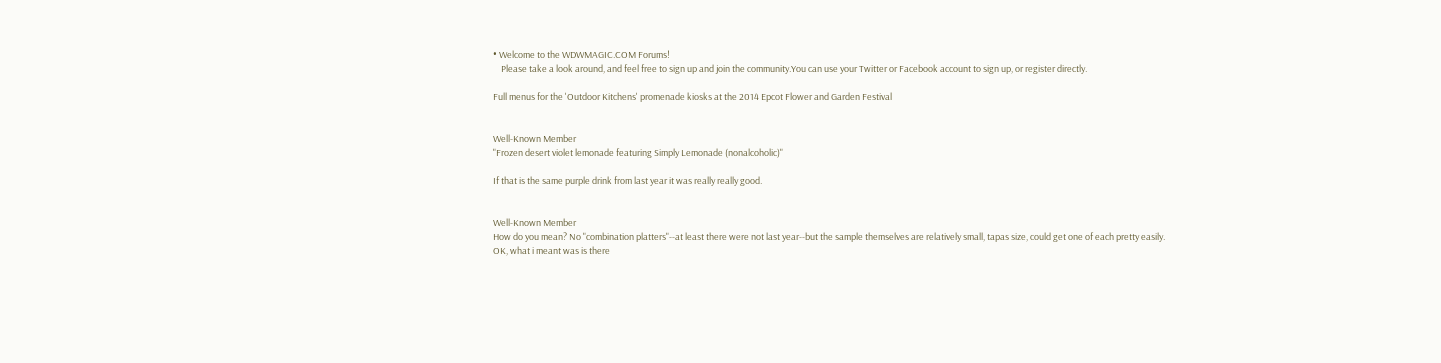• Welcome to the WDWMAGIC.COM Forums!
    Please take a look around, and feel free to sign up and join the community.You can use your Twitter or Facebook account to sign up, or register directly.

Full menus for the 'Outdoor Kitchens' promenade kiosks at the 2014 Epcot Flower and Garden Festival


Well-Known Member
"Frozen desert violet lemonade featuring Simply Lemonade (nonalcoholic)"

If that is the same purple drink from last year it was really really good.


Well-Known Member
How do you mean? No "combination platters"--at least there were not last year--but the sample themselves are relatively small, tapas size, could get one of each pretty easily.
OK, what i meant was is there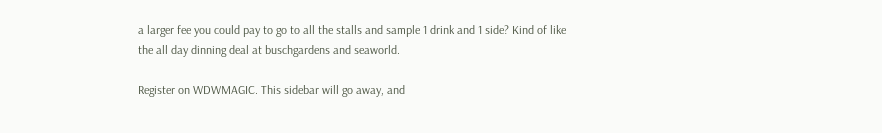a larger fee you could pay to go to all the stalls and sample 1 drink and 1 side? Kind of like the all day dinning deal at buschgardens and seaworld.

Register on WDWMAGIC. This sidebar will go away, and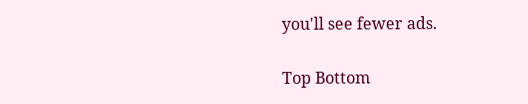you'll see fewer ads.

Top Bottom